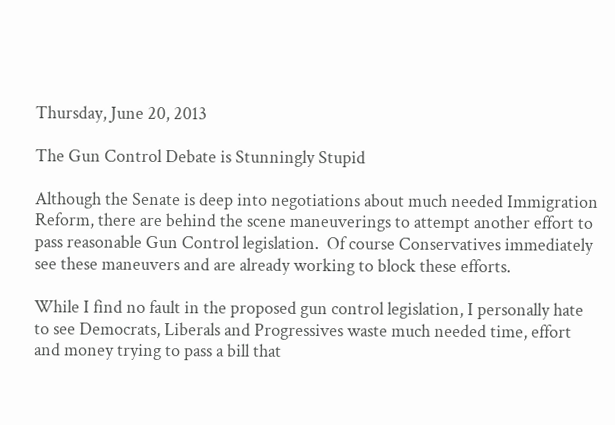Thursday, June 20, 2013

The Gun Control Debate is Stunningly Stupid

Although the Senate is deep into negotiations about much needed Immigration Reform, there are behind the scene maneuverings to attempt another effort to pass reasonable Gun Control legislation.  Of course Conservatives immediately see these maneuvers and are already working to block these efforts.

While I find no fault in the proposed gun control legislation, I personally hate to see Democrats, Liberals and Progressives waste much needed time, effort and money trying to pass a bill that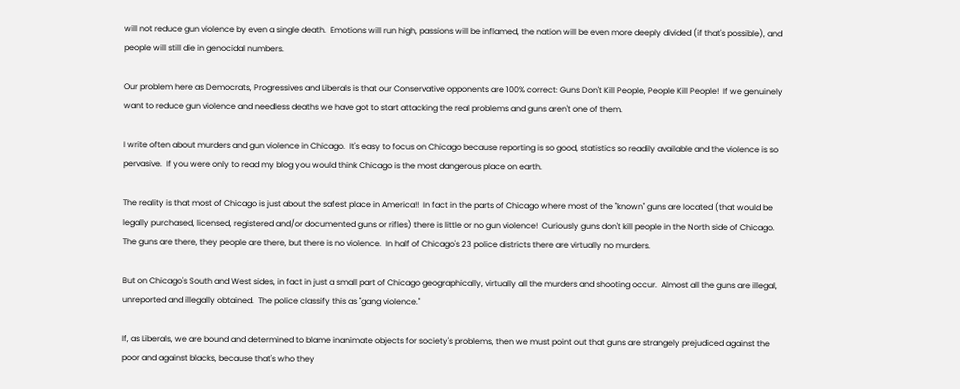will not reduce gun violence by even a single death.  Emotions will run high, passions will be inflamed, the nation will be even more deeply divided (if that's possible), and people will still die in genocidal numbers.

Our problem here as Democrats, Progressives and Liberals is that our Conservative opponents are 100% correct: Guns Don't Kill People, People Kill People!  If we genuinely want to reduce gun violence and needless deaths we have got to start attacking the real problems and guns aren't one of them.

I write often about murders and gun violence in Chicago.  It's easy to focus on Chicago because reporting is so good, statistics so readily available and the violence is so pervasive.  If you were only to read my blog you would think Chicago is the most dangerous place on earth.

The reality is that most of Chicago is just about the safest place in America!!  In fact in the parts of Chicago where most of the "known" guns are located (that would be legally purchased, licensed, registered and/or documented guns or rifles) there is little or no gun violence!  Curiously guns don't kill people in the North side of Chicago.  The guns are there, they people are there, but there is no violence.  In half of Chicago's 23 police districts there are virtually no murders.

But on Chicago's South and West sides, in fact in just a small part of Chicago geographically, virtually all the murders and shooting occur.  Almost all the guns are illegal, unreported and illegally obtained.  The police classify this as "gang violence."

If, as Liberals, we are bound and determined to blame inanimate objects for society's problems, then we must point out that guns are strangely prejudiced against the poor and against blacks, because that's who they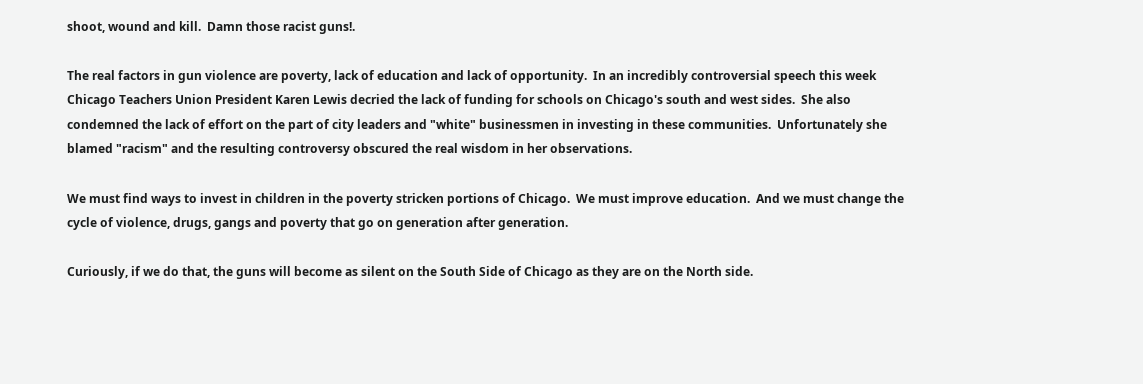shoot, wound and kill.  Damn those racist guns!.

The real factors in gun violence are poverty, lack of education and lack of opportunity.  In an incredibly controversial speech this week Chicago Teachers Union President Karen Lewis decried the lack of funding for schools on Chicago's south and west sides.  She also condemned the lack of effort on the part of city leaders and "white" businessmen in investing in these communities.  Unfortunately she blamed "racism" and the resulting controversy obscured the real wisdom in her observations.

We must find ways to invest in children in the poverty stricken portions of Chicago.  We must improve education.  And we must change the cycle of violence, drugs, gangs and poverty that go on generation after generation.

Curiously, if we do that, the guns will become as silent on the South Side of Chicago as they are on the North side.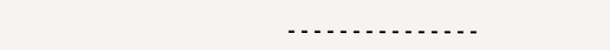- - - - - - - - - - - - - - -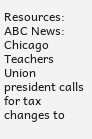Resources: ABC News: Chicago Teachers Union president calls for tax changes to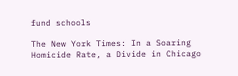fund schools

The New York Times: In a Soaring Homicide Rate, a Divide in Chicago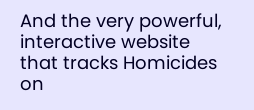And the very powerful, interactive website that tracks Homicides on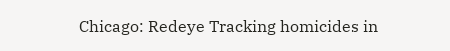Chicago: Redeye Tracking homicides in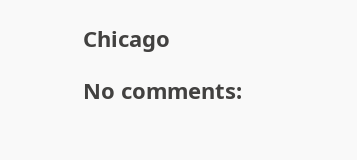Chicago

No comments: